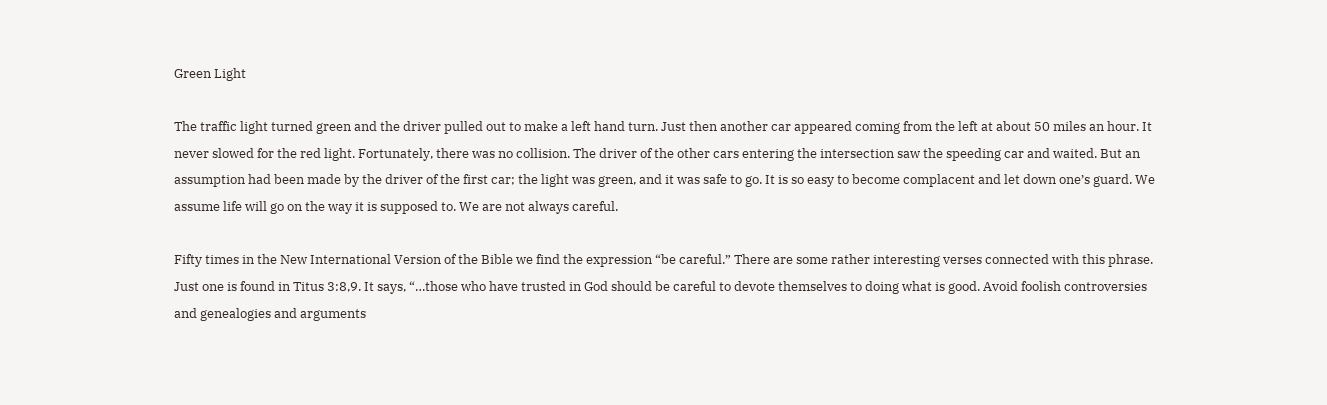Green Light

The traffic light turned green and the driver pulled out to make a left hand turn. Just then another car appeared coming from the left at about 50 miles an hour. It never slowed for the red light. Fortunately, there was no collision. The driver of the other cars entering the intersection saw the speeding car and waited. But an assumption had been made by the driver of the first car; the light was green, and it was safe to go. It is so easy to become complacent and let down one’s guard. We assume life will go on the way it is supposed to. We are not always careful.

Fifty times in the New International Version of the Bible we find the expression “be careful.” There are some rather interesting verses connected with this phrase. Just one is found in Titus 3:8,9. It says, “…those who have trusted in God should be careful to devote themselves to doing what is good. Avoid foolish controversies and genealogies and arguments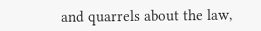and quarrels about the law,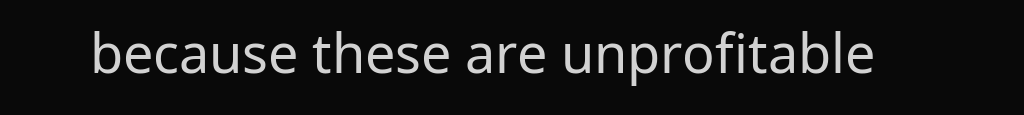because these are unprofitable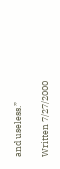and useless.”

Written 7/27/2000